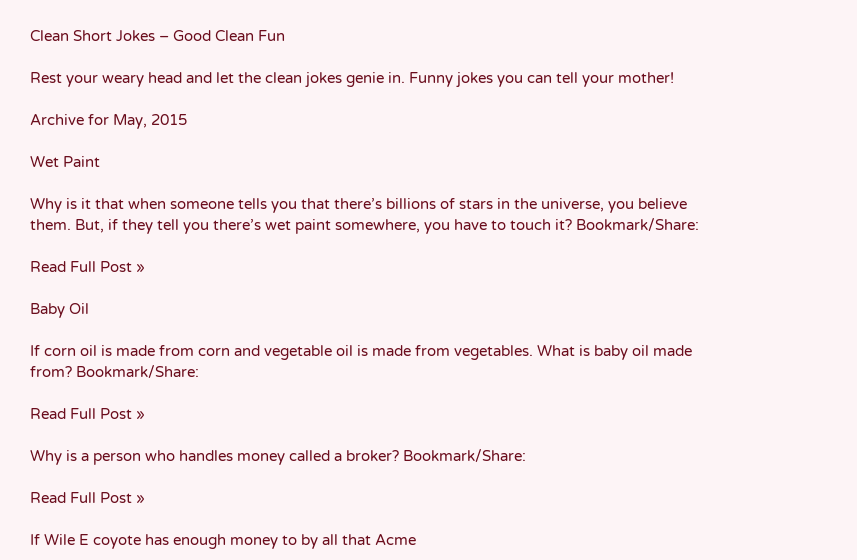Clean Short Jokes – Good Clean Fun

Rest your weary head and let the clean jokes genie in. Funny jokes you can tell your mother!

Archive for May, 2015

Wet Paint

Why is it that when someone tells you that there’s billions of stars in the universe, you believe them. But, if they tell you there’s wet paint somewhere, you have to touch it? Bookmark/Share:

Read Full Post »

Baby Oil

If corn oil is made from corn and vegetable oil is made from vegetables. What is baby oil made from? Bookmark/Share:

Read Full Post »

Why is a person who handles money called a broker? Bookmark/Share:

Read Full Post »

If Wile E coyote has enough money to by all that Acme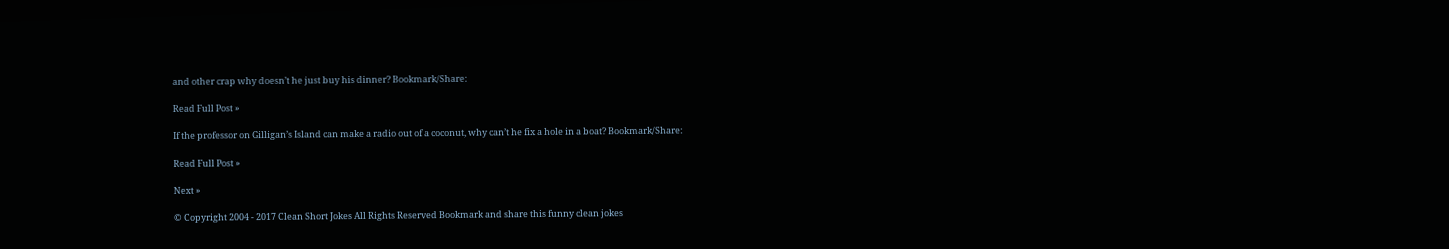and other crap why doesn’t he just buy his dinner? Bookmark/Share:

Read Full Post »

If the professor on Gilligan’s Island can make a radio out of a coconut, why can’t he fix a hole in a boat? Bookmark/Share:

Read Full Post »

Next »

© Copyright 2004 - 2017 Clean Short Jokes All Rights Reserved Bookmark and share this funny clean jokes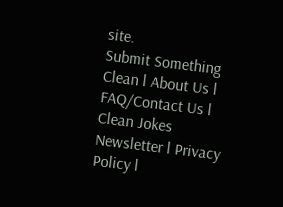site.
Submit Something Clean l About Us l FAQ/Contact Us l Clean Jokes Newsletter l Privacy Policy l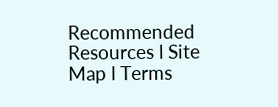Recommended Resources l Site Map l Terms